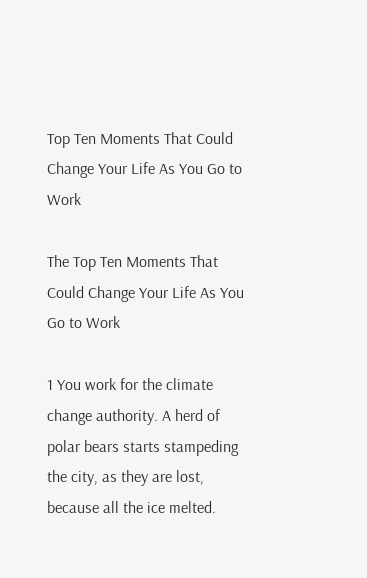Top Ten Moments That Could Change Your Life As You Go to Work

The Top Ten Moments That Could Change Your Life As You Go to Work

1 You work for the climate change authority. A herd of polar bears starts stampeding the city, as they are lost, because all the ice melted.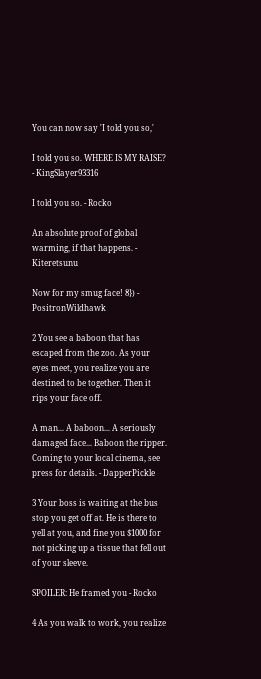You can now say 'I told you so,'

I told you so. WHERE IS MY RAISE? - KingSlayer93316

I told you so. - Rocko

An absolute proof of global warming, if that happens. - Kiteretsunu

Now for my smug face! 8}) - PositronWildhawk

2 You see a baboon that has escaped from the zoo. As your eyes meet, you realize you are destined to be together. Then it rips your face off.

A man... A baboon... A seriously damaged face... Baboon the ripper. Coming to your local cinema, see press for details. - DapperPickle

3 Your boss is waiting at the bus stop you get off at. He is there to yell at you, and fine you $1000 for not picking up a tissue that fell out of your sleeve.

SPOILER: He framed you - Rocko

4 As you walk to work, you realize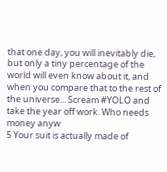that one day, you will inevitably die, but only a tiny percentage of the world will even know about it, and when you compare that to the rest of the universe... Scream #YOLO and take the year off work. Who needs money anyw
5 Your suit is actually made of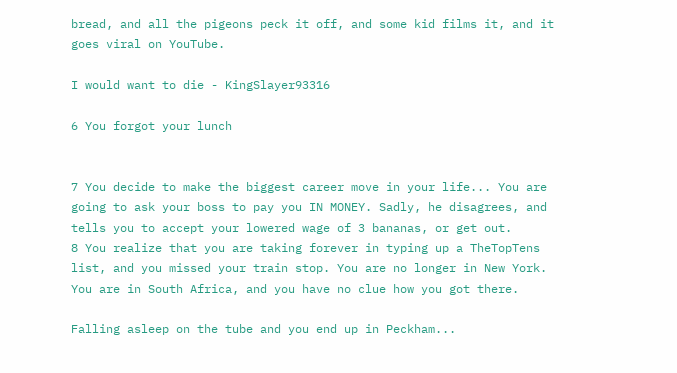bread, and all the pigeons peck it off, and some kid films it, and it goes viral on YouTube.

I would want to die - KingSlayer93316

6 You forgot your lunch


7 You decide to make the biggest career move in your life... You are going to ask your boss to pay you IN MONEY. Sadly, he disagrees, and tells you to accept your lowered wage of 3 bananas, or get out.
8 You realize that you are taking forever in typing up a TheTopTens list, and you missed your train stop. You are no longer in New York. You are in South Africa, and you have no clue how you got there.

Falling asleep on the tube and you end up in Peckham...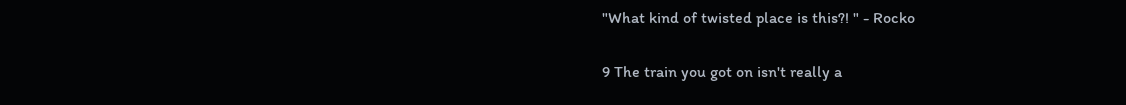"What kind of twisted place is this?! " - Rocko

9 The train you got on isn't really a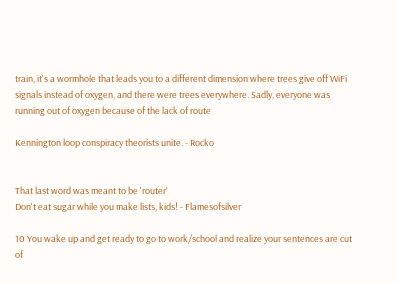train, it's a wormhole that leads you to a different dimension where trees give off WiFi signals instead of oxygen, and there were trees everywhere. Sadly, everyone was running out of oxygen because of the lack of route

Kennington loop conspiracy theorists unite. - Rocko


That last word was meant to be 'router'
Don't eat sugar while you make lists, kids! - Flamesofsilver

10 You wake up and get ready to go to work/school and realize your sentences are cut of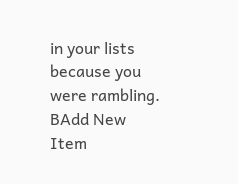in your lists because you were rambling.
BAdd New Item